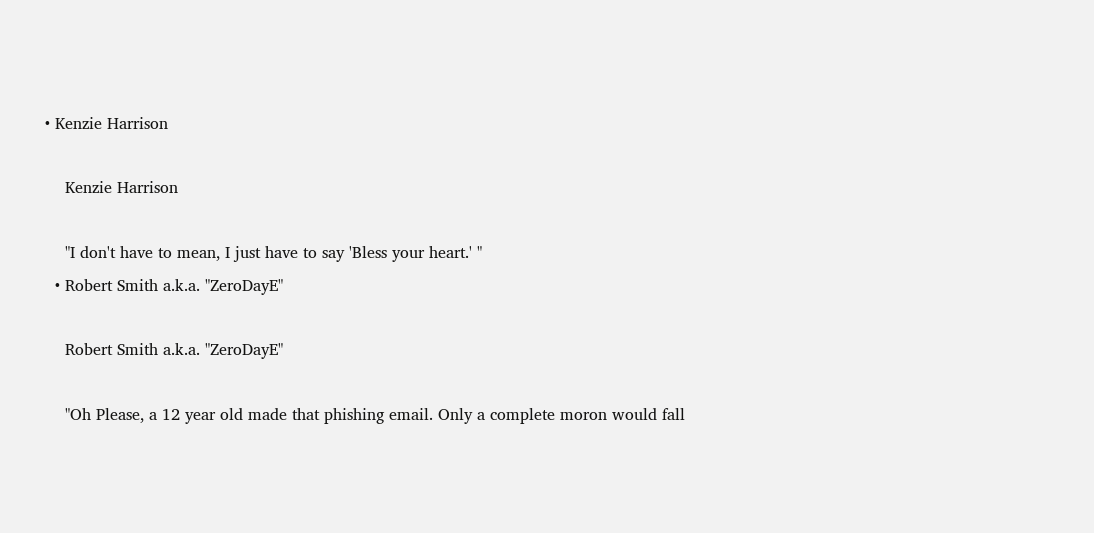• Kenzie Harrison

    Kenzie Harrison

    "I don't have to mean, I just have to say 'Bless your heart.' "
  • Robert Smith a.k.a. "ZeroDayE"

    Robert Smith a.k.a. "ZeroDayE"

    "Oh Please, a 12 year old made that phishing email. Only a complete moron would fall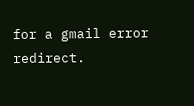for a gmail error redirect.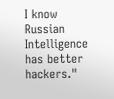I know Russian Intelligence has better hackers."